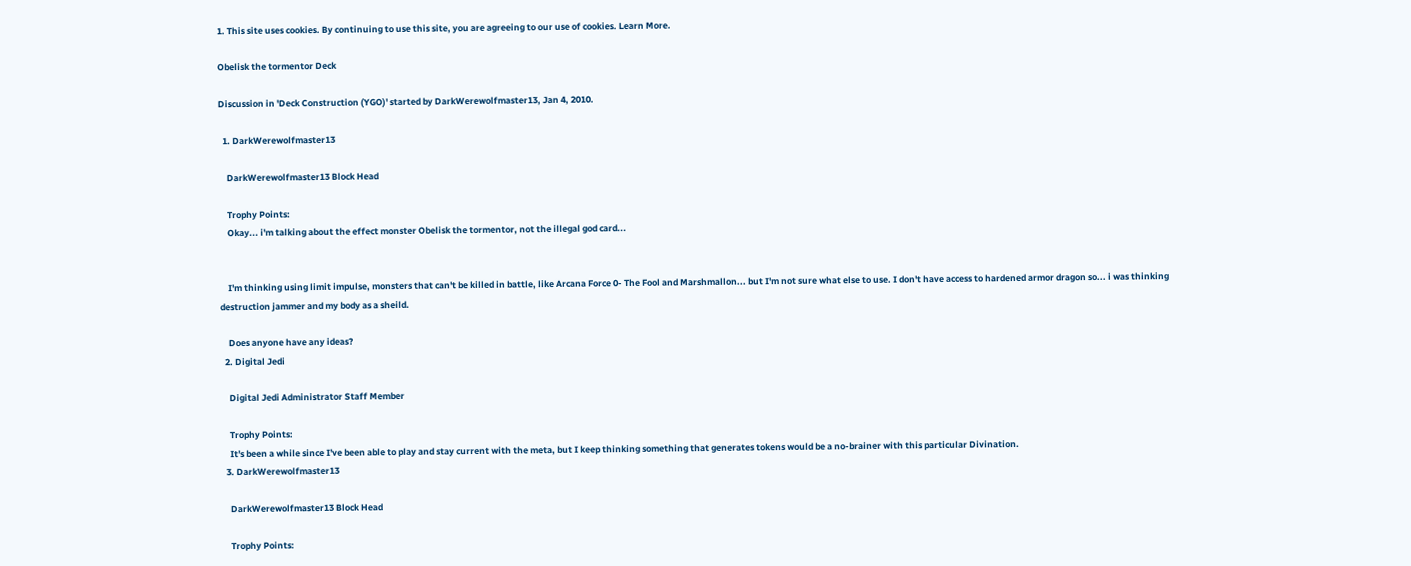1. This site uses cookies. By continuing to use this site, you are agreeing to our use of cookies. Learn More.

Obelisk the tormentor Deck

Discussion in 'Deck Construction (YGO)' started by DarkWerewolfmaster13, Jan 4, 2010.

  1. DarkWerewolfmaster13

    DarkWerewolfmaster13 Block Head

    Trophy Points:
    Okay... i'm talking about the effect monster Obelisk the tormentor, not the illegal god card...


    I'm thinking using limit impulse, monsters that can't be killed in battle, like Arcana Force 0- The Fool and Marshmallon... but I'm not sure what else to use. I don't have access to hardened armor dragon so... i was thinking destruction jammer and my body as a sheild.

    Does anyone have any ideas?
  2. Digital Jedi

    Digital Jedi Administrator Staff Member

    Trophy Points:
    It's been a while since I've been able to play and stay current with the meta, but I keep thinking something that generates tokens would be a no-brainer with this particular Divination.
  3. DarkWerewolfmaster13

    DarkWerewolfmaster13 Block Head

    Trophy Points: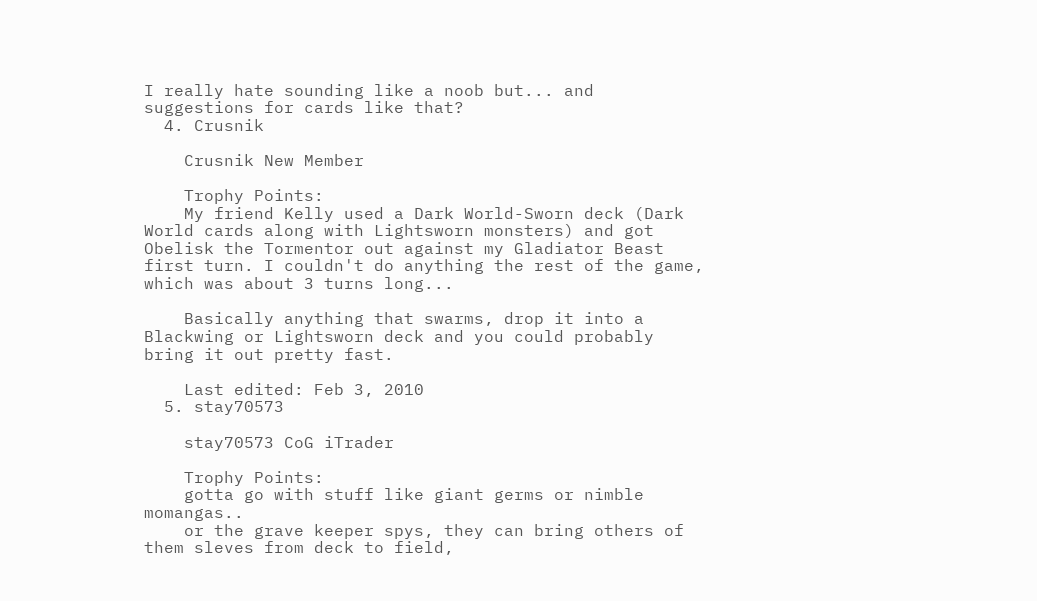I really hate sounding like a noob but... and suggestions for cards like that?
  4. Crusnik

    Crusnik New Member

    Trophy Points:
    My friend Kelly used a Dark World-Sworn deck (Dark World cards along with Lightsworn monsters) and got Obelisk the Tormentor out against my Gladiator Beast first turn. I couldn't do anything the rest of the game, which was about 3 turns long...

    Basically anything that swarms, drop it into a Blackwing or Lightsworn deck and you could probably bring it out pretty fast.

    Last edited: Feb 3, 2010
  5. stay70573

    stay70573 CoG iTrader

    Trophy Points:
    gotta go with stuff like giant germs or nimble momangas..
    or the grave keeper spys, they can bring others of them sleves from deck to field,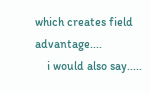which creates field advantage....
    i would also say.....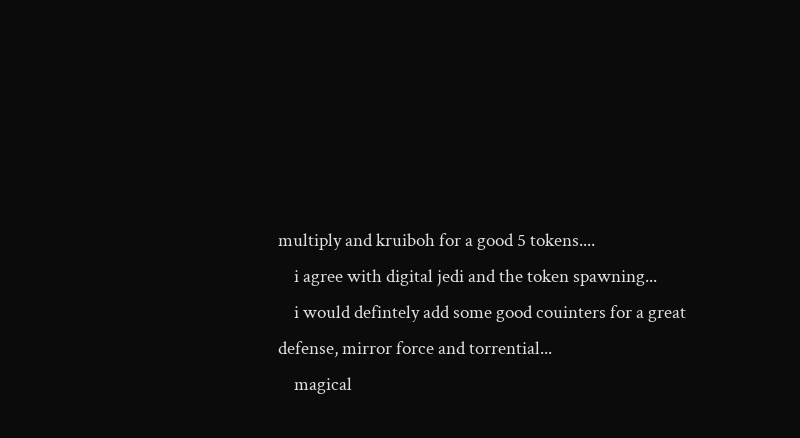multiply and kruiboh for a good 5 tokens....
    i agree with digital jedi and the token spawning...
    i would defintely add some good couinters for a great defense, mirror force and torrential...
    magical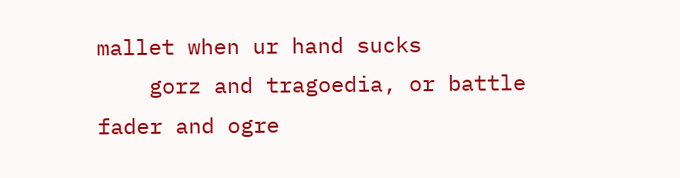mallet when ur hand sucks
    gorz and tragoedia, or battle fader and ogre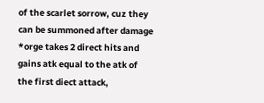of the scarlet sorrow, cuz they can be summoned after damage *orge takes 2 direct hits and gains atk equal to the atk of the first diect attack,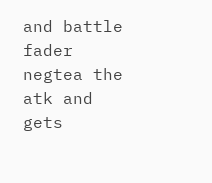and battle fader negtea the atk and gets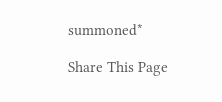summoned*

Share This Page